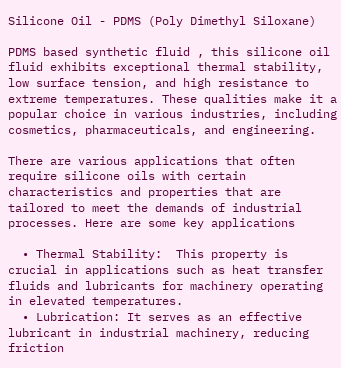Silicone Oil - PDMS (Poly Dimethyl Siloxane)

PDMS based synthetic fluid , this silicone oil fluid exhibits exceptional thermal stability, low surface tension, and high resistance to extreme temperatures. These qualities make it a popular choice in various industries, including cosmetics, pharmaceuticals, and engineering.

There are various applications that often require silicone oils with certain characteristics and properties that are tailored to meet the demands of industrial processes. Here are some key applications

  • Thermal Stability:  This property is crucial in applications such as heat transfer fluids and lubricants for machinery operating in elevated temperatures.
  • Lubrication: It serves as an effective lubricant in industrial machinery, reducing friction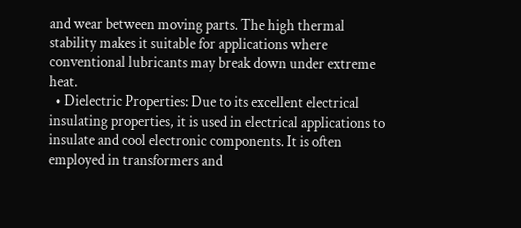and wear between moving parts. The high thermal stability makes it suitable for applications where conventional lubricants may break down under extreme heat.
  • Dielectric Properties: Due to its excellent electrical insulating properties, it is used in electrical applications to insulate and cool electronic components. It is often employed in transformers and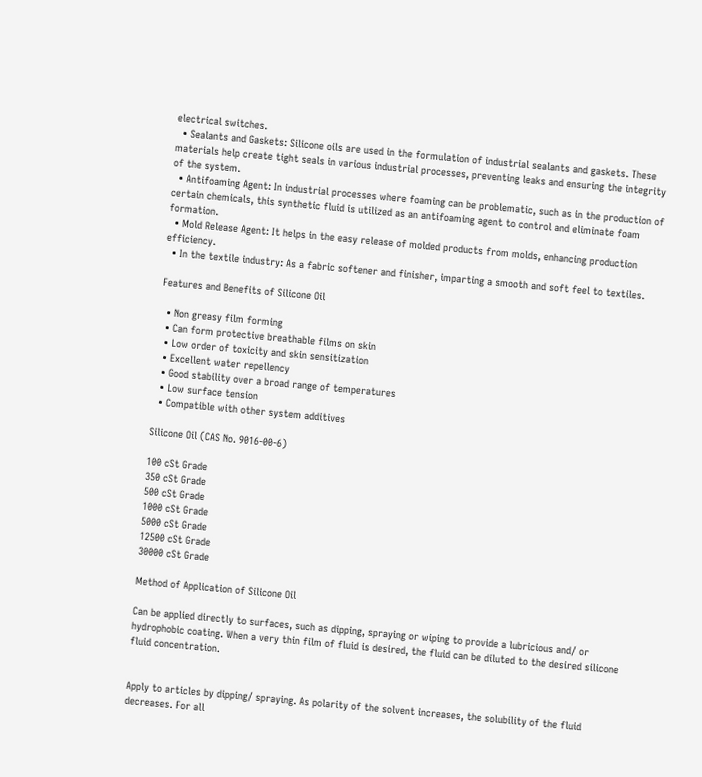electrical switches.
  • Sealants and Gaskets: Silicone oils are used in the formulation of industrial sealants and gaskets. These materials help create tight seals in various industrial processes, preventing leaks and ensuring the integrity of the system.
  • Antifoaming Agent: In industrial processes where foaming can be problematic, such as in the production of certain chemicals, this synthetic fluid is utilized as an antifoaming agent to control and eliminate foam formation.
  • Mold Release Agent: It helps in the easy release of molded products from molds, enhancing production efficiency.
  • In the textile industry: As a fabric softener and finisher, imparting a smooth and soft feel to textiles.

Features and Benefits of Silicone Oil

  • Non greasy film forming
  • Can form protective breathable films on skin
  • Low order of toxicity and skin sensitization
  • Excellent water repellency
  • Good stability over a broad range of temperatures
  • Low surface tension
  • Compatible with other system additives

Silicone Oil (CAS No. 9016-00-6)

100 cSt Grade
350 cSt Grade
500 cSt Grade
1000 cSt Grade
5000 cSt Grade
12500 cSt Grade
30000 cSt Grade

Method of Application of Silicone Oil

Can be applied directly to surfaces, such as dipping, spraying or wiping to provide a lubricious and/ or hydrophobic coating. When a very thin film of fluid is desired, the fluid can be diluted to the desired silicone fluid concentration.


Apply to articles by dipping/ spraying. As polarity of the solvent increases, the solubility of the fluid decreases. For all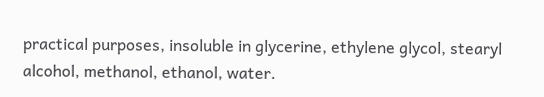practical purposes, insoluble in glycerine, ethylene glycol, stearyl alcohol, methanol, ethanol, water.